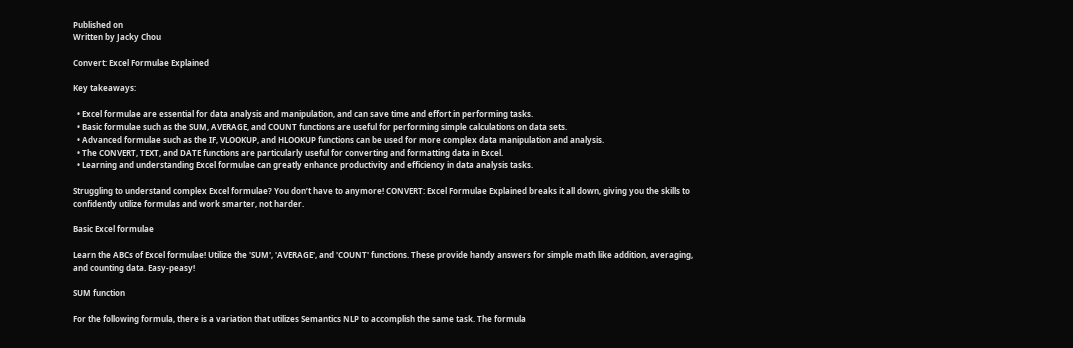Published on
Written by Jacky Chou

Convert: Excel Formulae Explained

Key takeaways:

  • Excel formulae are essential for data analysis and manipulation, and can save time and effort in performing tasks.
  • Basic formulae such as the SUM, AVERAGE, and COUNT functions are useful for performing simple calculations on data sets.
  • Advanced formulae such as the IF, VLOOKUP, and HLOOKUP functions can be used for more complex data manipulation and analysis.
  • The CONVERT, TEXT, and DATE functions are particularly useful for converting and formatting data in Excel.
  • Learning and understanding Excel formulae can greatly enhance productivity and efficiency in data analysis tasks.

Struggling to understand complex Excel formulae? You don’t have to anymore! CONVERT: Excel Formulae Explained breaks it all down, giving you the skills to confidently utilize formulas and work smarter, not harder.

Basic Excel formulae

Learn the ABCs of Excel formulae! Utilize the 'SUM', 'AVERAGE', and 'COUNT' functions. These provide handy answers for simple math like addition, averaging, and counting data. Easy-peasy!

SUM function

For the following formula, there is a variation that utilizes Semantics NLP to accomplish the same task. The formula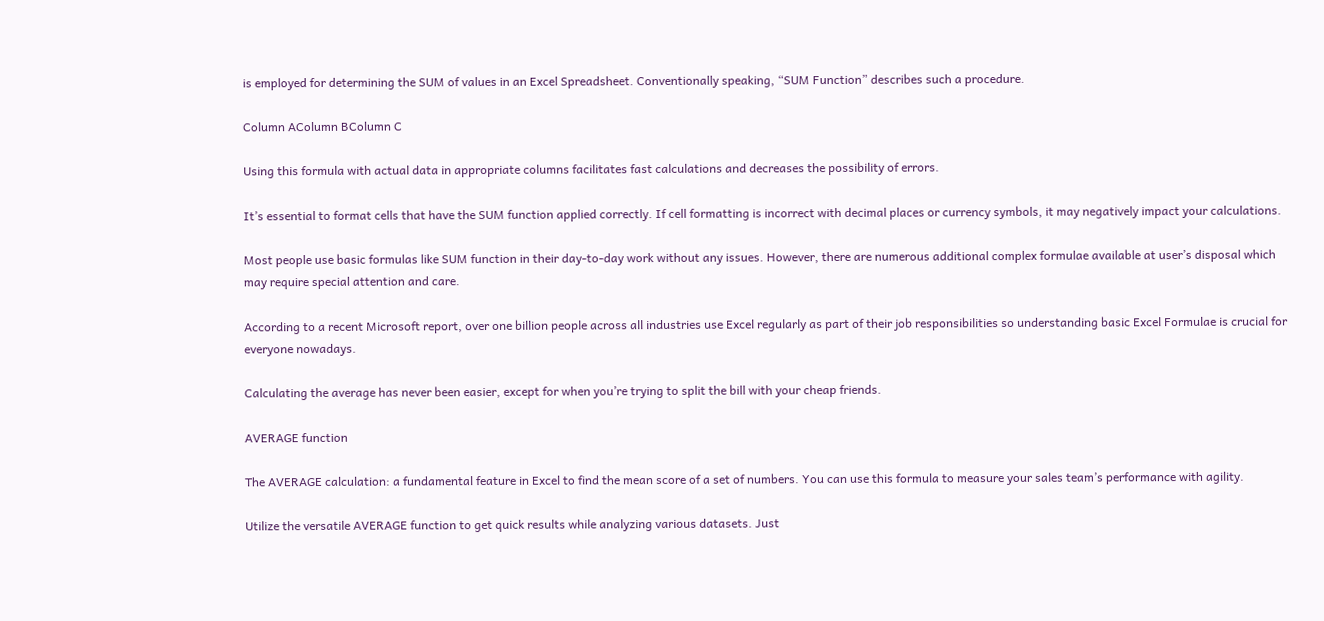is employed for determining the SUM of values in an Excel Spreadsheet. Conventionally speaking, “SUM Function” describes such a procedure.

Column AColumn BColumn C

Using this formula with actual data in appropriate columns facilitates fast calculations and decreases the possibility of errors.

It’s essential to format cells that have the SUM function applied correctly. If cell formatting is incorrect with decimal places or currency symbols, it may negatively impact your calculations.

Most people use basic formulas like SUM function in their day-to-day work without any issues. However, there are numerous additional complex formulae available at user’s disposal which may require special attention and care.

According to a recent Microsoft report, over one billion people across all industries use Excel regularly as part of their job responsibilities so understanding basic Excel Formulae is crucial for everyone nowadays.

Calculating the average has never been easier, except for when you’re trying to split the bill with your cheap friends.

AVERAGE function

The AVERAGE calculation: a fundamental feature in Excel to find the mean score of a set of numbers. You can use this formula to measure your sales team’s performance with agility.

Utilize the versatile AVERAGE function to get quick results while analyzing various datasets. Just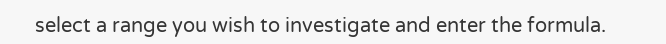select a range you wish to investigate and enter the formula.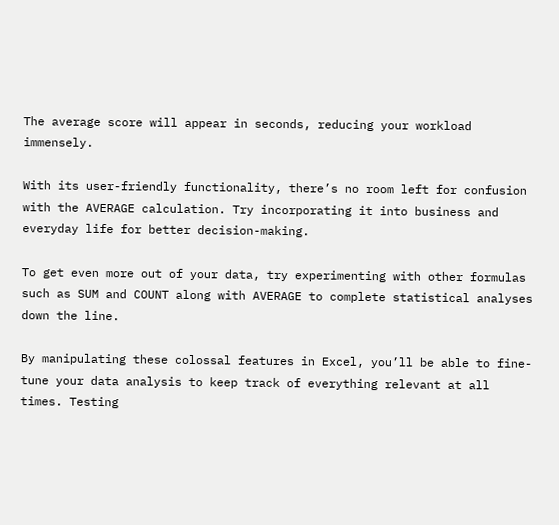The average score will appear in seconds, reducing your workload immensely.

With its user-friendly functionality, there’s no room left for confusion with the AVERAGE calculation. Try incorporating it into business and everyday life for better decision-making.

To get even more out of your data, try experimenting with other formulas such as SUM and COUNT along with AVERAGE to complete statistical analyses down the line.

By manipulating these colossal features in Excel, you’ll be able to fine-tune your data analysis to keep track of everything relevant at all times. Testing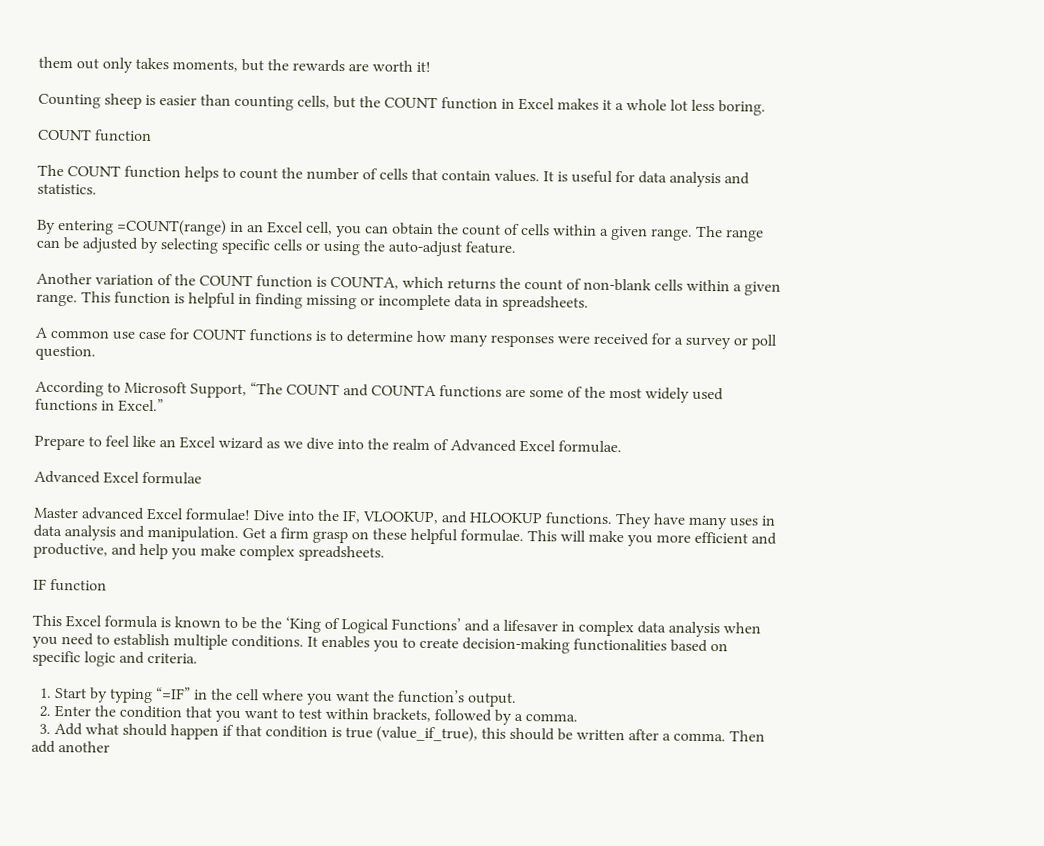them out only takes moments, but the rewards are worth it!

Counting sheep is easier than counting cells, but the COUNT function in Excel makes it a whole lot less boring.

COUNT function

The COUNT function helps to count the number of cells that contain values. It is useful for data analysis and statistics.

By entering =COUNT(range) in an Excel cell, you can obtain the count of cells within a given range. The range can be adjusted by selecting specific cells or using the auto-adjust feature.

Another variation of the COUNT function is COUNTA, which returns the count of non-blank cells within a given range. This function is helpful in finding missing or incomplete data in spreadsheets.

A common use case for COUNT functions is to determine how many responses were received for a survey or poll question.

According to Microsoft Support, “The COUNT and COUNTA functions are some of the most widely used functions in Excel.”

Prepare to feel like an Excel wizard as we dive into the realm of Advanced Excel formulae.

Advanced Excel formulae

Master advanced Excel formulae! Dive into the IF, VLOOKUP, and HLOOKUP functions. They have many uses in data analysis and manipulation. Get a firm grasp on these helpful formulae. This will make you more efficient and productive, and help you make complex spreadsheets.

IF function

This Excel formula is known to be the ‘King of Logical Functions’ and a lifesaver in complex data analysis when you need to establish multiple conditions. It enables you to create decision-making functionalities based on specific logic and criteria.

  1. Start by typing “=IF” in the cell where you want the function’s output.
  2. Enter the condition that you want to test within brackets, followed by a comma.
  3. Add what should happen if that condition is true (value_if_true), this should be written after a comma. Then add another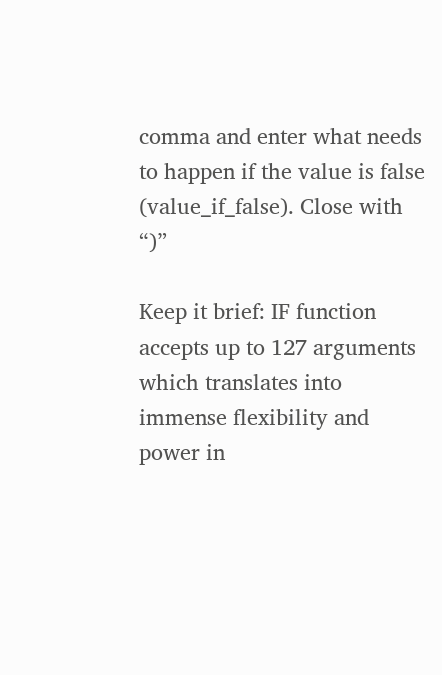comma and enter what needs to happen if the value is false (value_if_false). Close with “)”

Keep it brief: IF function accepts up to 127 arguments which translates into immense flexibility and power in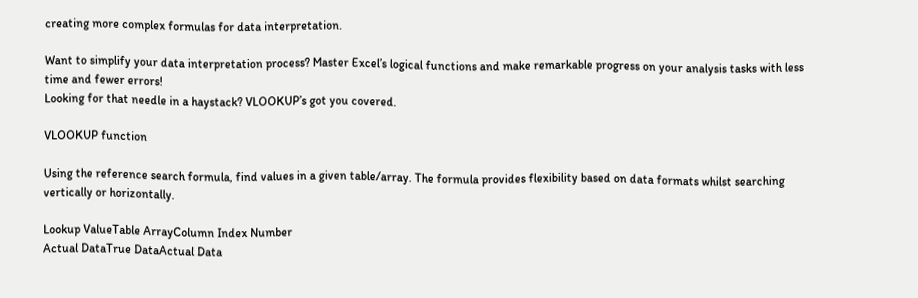creating more complex formulas for data interpretation.

Want to simplify your data interpretation process? Master Excel’s logical functions and make remarkable progress on your analysis tasks with less time and fewer errors!
Looking for that needle in a haystack? VLOOKUP’s got you covered.

VLOOKUP function

Using the reference search formula, find values in a given table/array. The formula provides flexibility based on data formats whilst searching vertically or horizontally.

Lookup ValueTable ArrayColumn Index Number
Actual DataTrue DataActual Data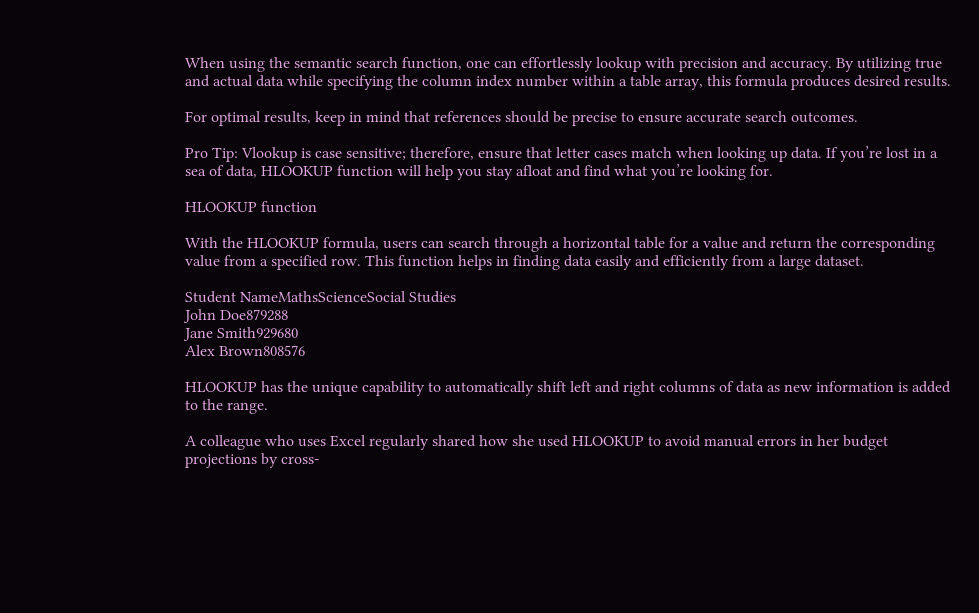When using the semantic search function, one can effortlessly lookup with precision and accuracy. By utilizing true and actual data while specifying the column index number within a table array, this formula produces desired results.

For optimal results, keep in mind that references should be precise to ensure accurate search outcomes.

Pro Tip: Vlookup is case sensitive; therefore, ensure that letter cases match when looking up data. If you’re lost in a sea of data, HLOOKUP function will help you stay afloat and find what you’re looking for.

HLOOKUP function

With the HLOOKUP formula, users can search through a horizontal table for a value and return the corresponding value from a specified row. This function helps in finding data easily and efficiently from a large dataset.

Student NameMathsScienceSocial Studies
John Doe879288
Jane Smith929680
Alex Brown808576

HLOOKUP has the unique capability to automatically shift left and right columns of data as new information is added to the range.

A colleague who uses Excel regularly shared how she used HLOOKUP to avoid manual errors in her budget projections by cross-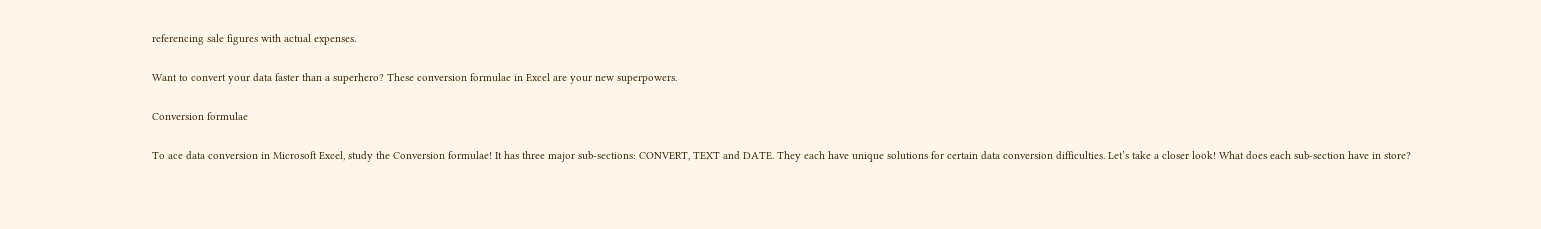referencing sale figures with actual expenses.

Want to convert your data faster than a superhero? These conversion formulae in Excel are your new superpowers.

Conversion formulae

To ace data conversion in Microsoft Excel, study the Conversion formulae! It has three major sub-sections: CONVERT, TEXT and DATE. They each have unique solutions for certain data conversion difficulties. Let’s take a closer look! What does each sub-section have in store?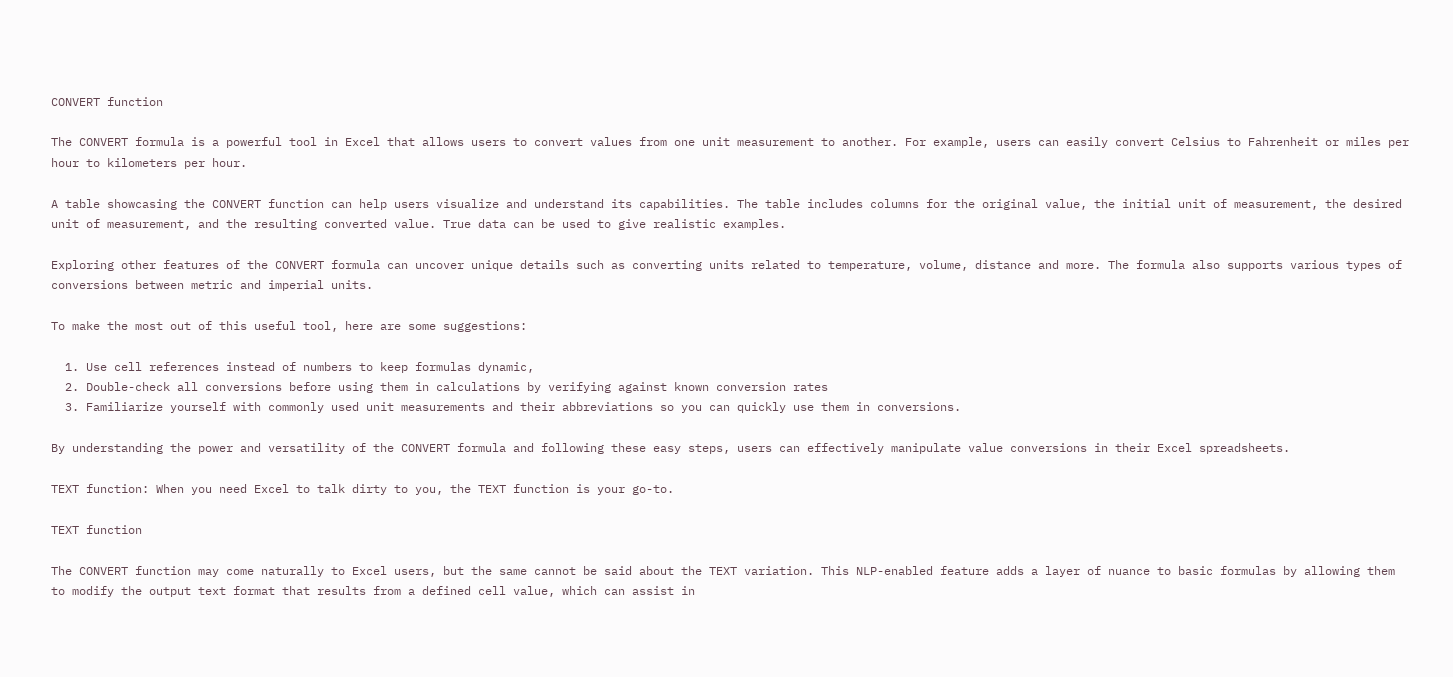CONVERT function

The CONVERT formula is a powerful tool in Excel that allows users to convert values from one unit measurement to another. For example, users can easily convert Celsius to Fahrenheit or miles per hour to kilometers per hour.

A table showcasing the CONVERT function can help users visualize and understand its capabilities. The table includes columns for the original value, the initial unit of measurement, the desired unit of measurement, and the resulting converted value. True data can be used to give realistic examples.

Exploring other features of the CONVERT formula can uncover unique details such as converting units related to temperature, volume, distance and more. The formula also supports various types of conversions between metric and imperial units.

To make the most out of this useful tool, here are some suggestions:

  1. Use cell references instead of numbers to keep formulas dynamic,
  2. Double-check all conversions before using them in calculations by verifying against known conversion rates
  3. Familiarize yourself with commonly used unit measurements and their abbreviations so you can quickly use them in conversions.

By understanding the power and versatility of the CONVERT formula and following these easy steps, users can effectively manipulate value conversions in their Excel spreadsheets.

TEXT function: When you need Excel to talk dirty to you, the TEXT function is your go-to.

TEXT function

The CONVERT function may come naturally to Excel users, but the same cannot be said about the TEXT variation. This NLP-enabled feature adds a layer of nuance to basic formulas by allowing them to modify the output text format that results from a defined cell value, which can assist in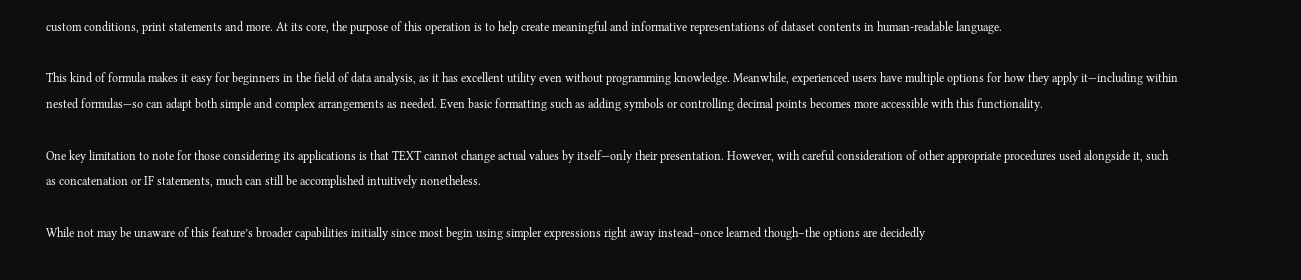custom conditions, print statements and more. At its core, the purpose of this operation is to help create meaningful and informative representations of dataset contents in human-readable language.

This kind of formula makes it easy for beginners in the field of data analysis, as it has excellent utility even without programming knowledge. Meanwhile, experienced users have multiple options for how they apply it—including within nested formulas—so can adapt both simple and complex arrangements as needed. Even basic formatting such as adding symbols or controlling decimal points becomes more accessible with this functionality.

One key limitation to note for those considering its applications is that TEXT cannot change actual values by itself—only their presentation. However, with careful consideration of other appropriate procedures used alongside it, such as concatenation or IF statements, much can still be accomplished intuitively nonetheless.

While not may be unaware of this feature’s broader capabilities initially since most begin using simpler expressions right away instead–once learned though–the options are decidedly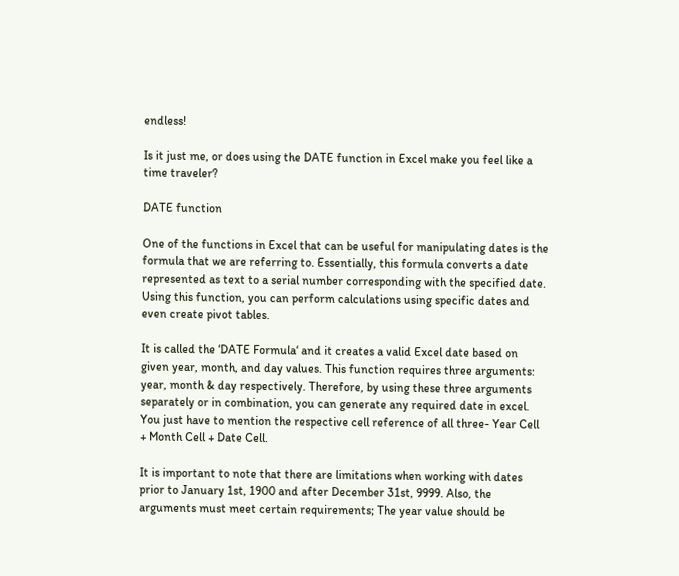endless!

Is it just me, or does using the DATE function in Excel make you feel like a time traveler?

DATE function

One of the functions in Excel that can be useful for manipulating dates is the formula that we are referring to. Essentially, this formula converts a date represented as text to a serial number corresponding with the specified date. Using this function, you can perform calculations using specific dates and even create pivot tables.

It is called the ‘DATE Formula‘ and it creates a valid Excel date based on given year, month, and day values. This function requires three arguments: year, month & day respectively. Therefore, by using these three arguments separately or in combination, you can generate any required date in excel. You just have to mention the respective cell reference of all three- Year Cell + Month Cell + Date Cell.

It is important to note that there are limitations when working with dates prior to January 1st, 1900 and after December 31st, 9999. Also, the arguments must meet certain requirements; The year value should be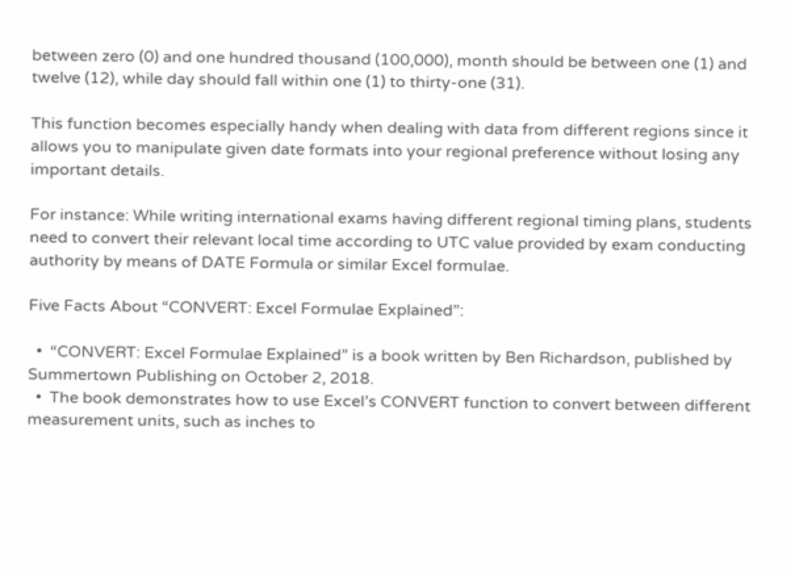between zero (0) and one hundred thousand (100,000), month should be between one (1) and twelve (12), while day should fall within one (1) to thirty-one (31).

This function becomes especially handy when dealing with data from different regions since it allows you to manipulate given date formats into your regional preference without losing any important details.

For instance: While writing international exams having different regional timing plans, students need to convert their relevant local time according to UTC value provided by exam conducting authority by means of DATE Formula or similar Excel formulae.

Five Facts About “CONVERT: Excel Formulae Explained”:

  •  “CONVERT: Excel Formulae Explained” is a book written by Ben Richardson, published by Summertown Publishing on October 2, 2018.
  •  The book demonstrates how to use Excel’s CONVERT function to convert between different measurement units, such as inches to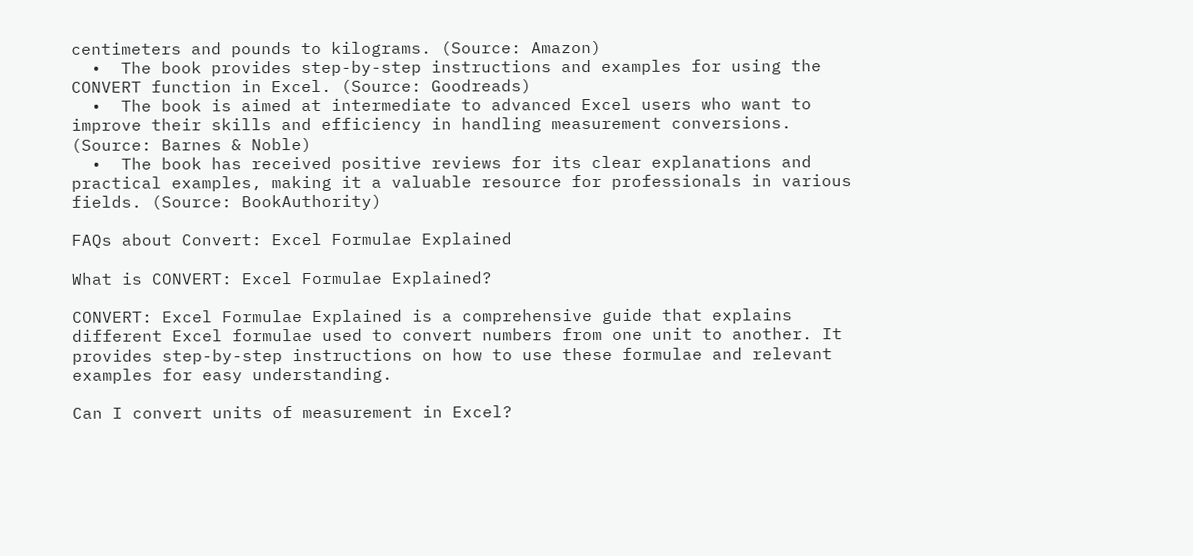centimeters and pounds to kilograms. (Source: Amazon)
  •  The book provides step-by-step instructions and examples for using the CONVERT function in Excel. (Source: Goodreads)
  •  The book is aimed at intermediate to advanced Excel users who want to improve their skills and efficiency in handling measurement conversions. (Source: Barnes & Noble)
  •  The book has received positive reviews for its clear explanations and practical examples, making it a valuable resource for professionals in various fields. (Source: BookAuthority)

FAQs about Convert: Excel Formulae Explained

What is CONVERT: Excel Formulae Explained?

CONVERT: Excel Formulae Explained is a comprehensive guide that explains different Excel formulae used to convert numbers from one unit to another. It provides step-by-step instructions on how to use these formulae and relevant examples for easy understanding.

Can I convert units of measurement in Excel?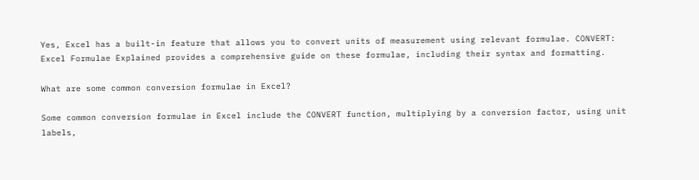Yes, Excel has a built-in feature that allows you to convert units of measurement using relevant formulae. CONVERT: Excel Formulae Explained provides a comprehensive guide on these formulae, including their syntax and formatting.

What are some common conversion formulae in Excel?

Some common conversion formulae in Excel include the CONVERT function, multiplying by a conversion factor, using unit labels,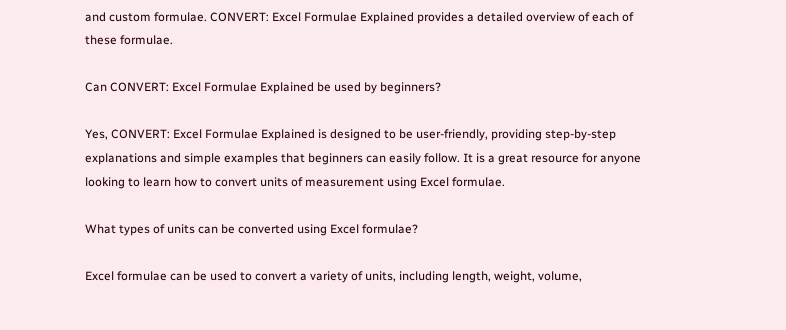and custom formulae. CONVERT: Excel Formulae Explained provides a detailed overview of each of these formulae.

Can CONVERT: Excel Formulae Explained be used by beginners?

Yes, CONVERT: Excel Formulae Explained is designed to be user-friendly, providing step-by-step explanations and simple examples that beginners can easily follow. It is a great resource for anyone looking to learn how to convert units of measurement using Excel formulae.

What types of units can be converted using Excel formulae?

Excel formulae can be used to convert a variety of units, including length, weight, volume,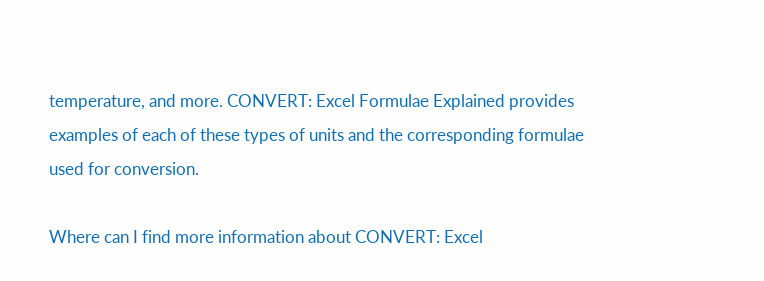temperature, and more. CONVERT: Excel Formulae Explained provides examples of each of these types of units and the corresponding formulae used for conversion.

Where can I find more information about CONVERT: Excel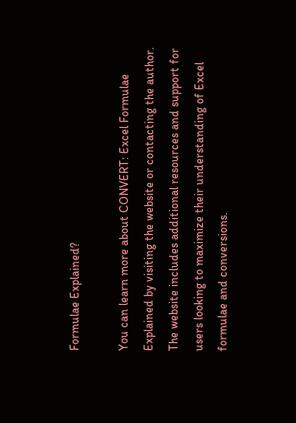Formulae Explained?

You can learn more about CONVERT: Excel Formulae Explained by visiting the website or contacting the author. The website includes additional resources and support for users looking to maximize their understanding of Excel formulae and conversions.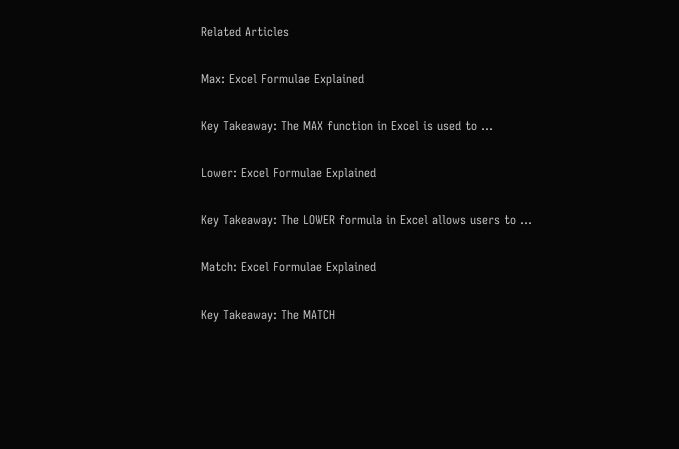Related Articles

Max: Excel Formulae Explained

Key Takeaway: The MAX function in Excel is used to ...

Lower: Excel Formulae Explained

Key Takeaway: The LOWER formula in Excel allows users to ...

Match: Excel Formulae Explained

Key Takeaway: The MATCH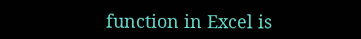function in Excel is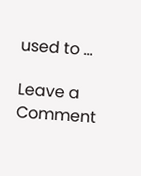used to ...

Leave a Comment